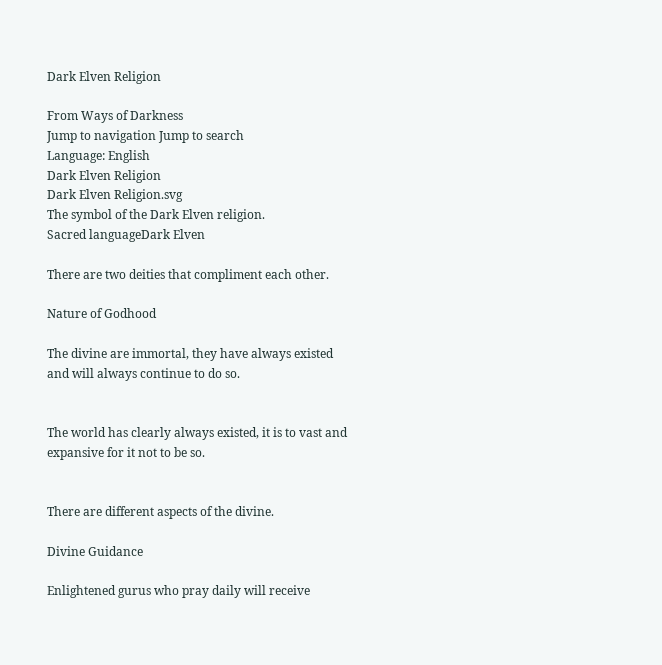Dark Elven Religion

From Ways of Darkness
Jump to navigation Jump to search
Language: English
Dark Elven Religion
Dark Elven Religion.svg
The symbol of the Dark Elven religion.
Sacred languageDark Elven

There are two deities that compliment each other.

Nature of Godhood

The divine are immortal, they have always existed and will always continue to do so.


The world has clearly always existed, it is to vast and expansive for it not to be so.


There are different aspects of the divine.

Divine Guidance

Enlightened gurus who pray daily will receive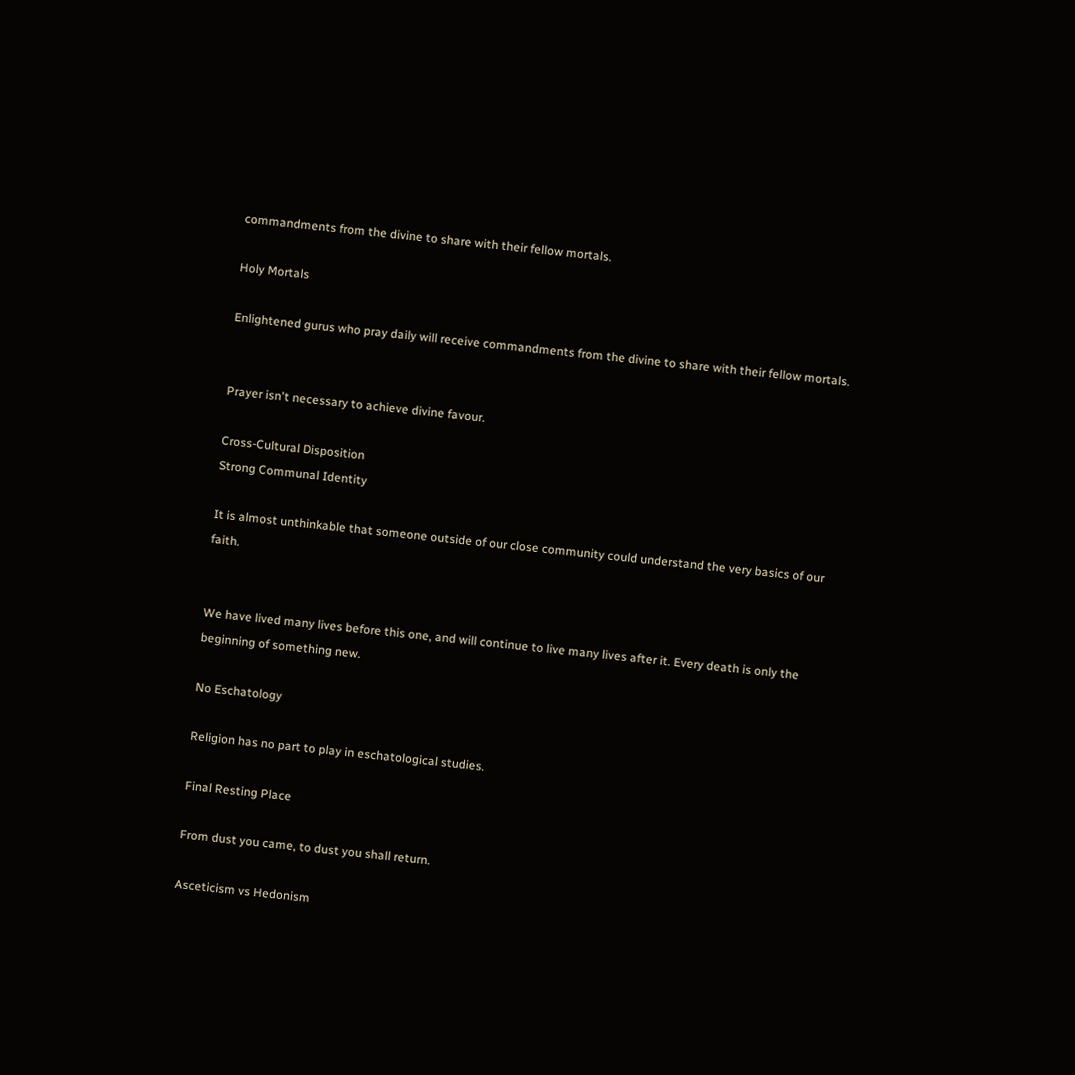commandments from the divine to share with their fellow mortals.

Holy Mortals

Enlightened gurus who pray daily will receive commandments from the divine to share with their fellow mortals.


Prayer isn't necessary to achieve divine favour.

Cross-Cultural Disposition
Strong Communal Identity

It is almost unthinkable that someone outside of our close community could understand the very basics of our faith.


We have lived many lives before this one, and will continue to live many lives after it. Every death is only the beginning of something new.

No Eschatology

Religion has no part to play in eschatological studies.

Final Resting Place

From dust you came, to dust you shall return.

Asceticism vs Hedonism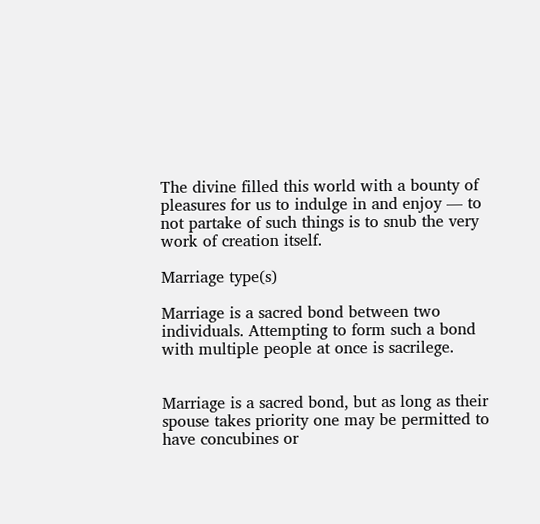The divine filled this world with a bounty of pleasures for us to indulge in and enjoy — to not partake of such things is to snub the very work of creation itself.

Marriage type(s)

Marriage is a sacred bond between two individuals. Attempting to form such a bond with multiple people at once is sacrilege.


Marriage is a sacred bond, but as long as their spouse takes priority one may be permitted to have concubines or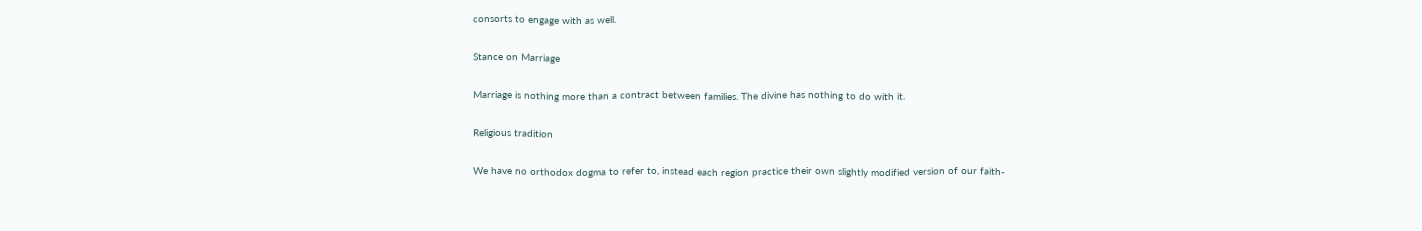consorts to engage with as well.

Stance on Marriage

Marriage is nothing more than a contract between families. The divine has nothing to do with it.

Religious tradition

We have no orthodox dogma to refer to, instead each region practice their own slightly modified version of our faith-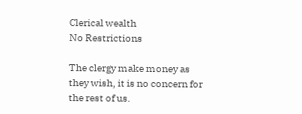Clerical wealth
No Restrictions

The clergy make money as they wish, it is no concern for the rest of us.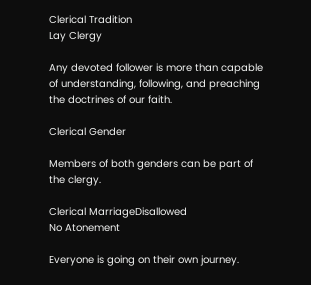Clerical Tradition
Lay Clergy

Any devoted follower is more than capable of understanding, following, and preaching the doctrines of our faith.

Clerical Gender

Members of both genders can be part of the clergy.

Clerical MarriageDisallowed
No Atonement

Everyone is going on their own journey.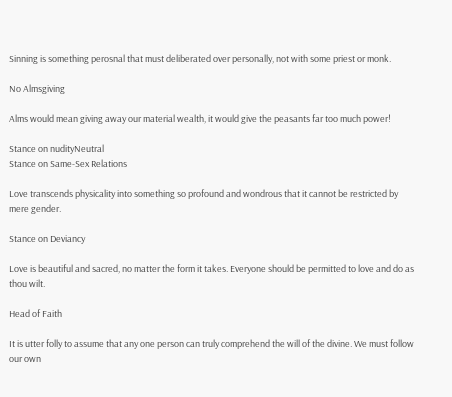Sinning is something perosnal that must deliberated over personally, not with some priest or monk.

No Almsgiving

Alms would mean giving away our material wealth, it would give the peasants far too much power!

Stance on nudityNeutral
Stance on Same-Sex Relations

Love transcends physicality into something so profound and wondrous that it cannot be restricted by mere gender.

Stance on Deviancy

Love is beautiful and sacred, no matter the form it takes. Everyone should be permitted to love and do as thou wilt.

Head of Faith

It is utter folly to assume that any one person can truly comprehend the will of the divine. We must follow our own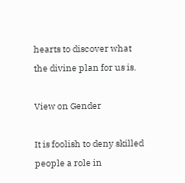hearts to discover what the divine plan for us is.

View on Gender

It is foolish to deny skilled people a role in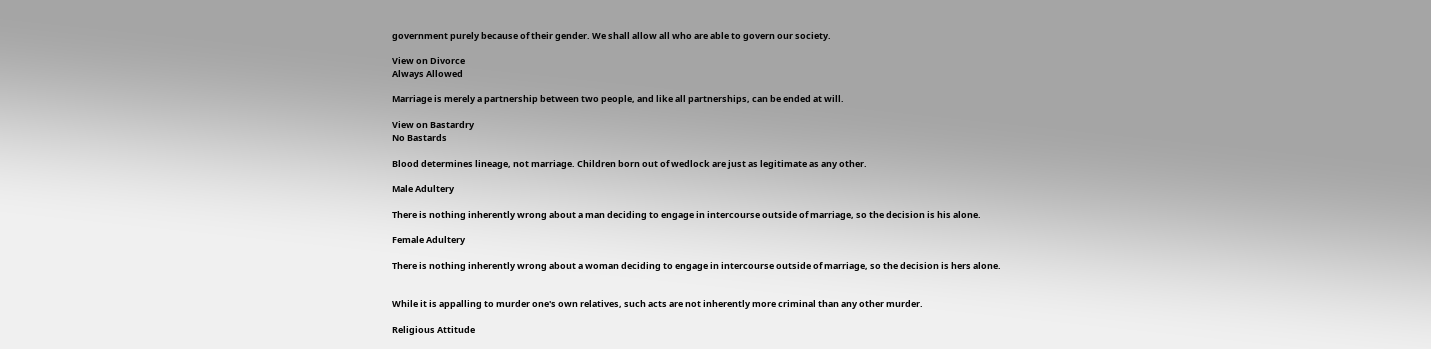government purely because of their gender. We shall allow all who are able to govern our society.

View on Divorce
Always Allowed

Marriage is merely a partnership between two people, and like all partnerships, can be ended at will.

View on Bastardry
No Bastards

Blood determines lineage, not marriage. Children born out of wedlock are just as legitimate as any other.

Male Adultery

There is nothing inherently wrong about a man deciding to engage in intercourse outside of marriage, so the decision is his alone.

Female Adultery

There is nothing inherently wrong about a woman deciding to engage in intercourse outside of marriage, so the decision is hers alone.


While it is appalling to murder one's own relatives, such acts are not inherently more criminal than any other murder.

Religious Attitude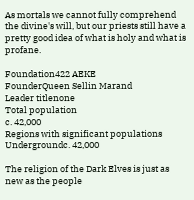As mortals we cannot fully comprehend the divine's will, but our priests still have a pretty good idea of what is holy and what is profane.

Foundation422 AEKE
FounderQueen Sellin Marand
Leader titlenone
Total population
c. 42,000
Regions with significant populations
Undergroundc. 42,000

The religion of the Dark Elves is just as new as the people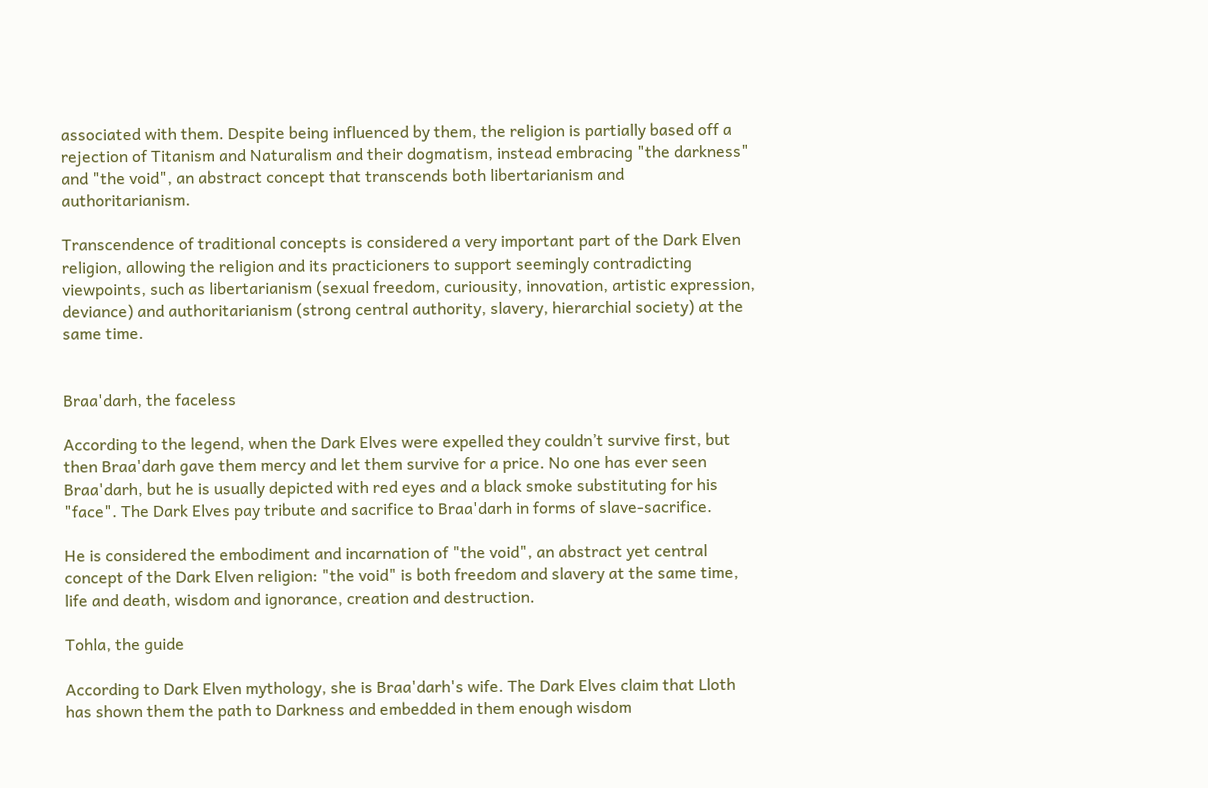associated with them. Despite being influenced by them, the religion is partially based off a rejection of Titanism and Naturalism and their dogmatism, instead embracing "the darkness" and "the void", an abstract concept that transcends both libertarianism and authoritarianism.

Transcendence of traditional concepts is considered a very important part of the Dark Elven religion, allowing the religion and its practicioners to support seemingly contradicting viewpoints, such as libertarianism (sexual freedom, curiousity, innovation, artistic expression, deviance) and authoritarianism (strong central authority, slavery, hierarchial society) at the same time.


Braa'darh, the faceless

According to the legend, when the Dark Elves were expelled they couldn’t survive first, but then Braa'darh gave them mercy and let them survive for a price. No one has ever seen Braa'darh, but he is usually depicted with red eyes and a black smoke substituting for his "face". The Dark Elves pay tribute and sacrifice to Braa'darh in forms of slave-sacrifice.

He is considered the embodiment and incarnation of "the void", an abstract yet central concept of the Dark Elven religion: "the void" is both freedom and slavery at the same time, life and death, wisdom and ignorance, creation and destruction.

Tohla, the guide

According to Dark Elven mythology, she is Braa'darh's wife. The Dark Elves claim that Lloth has shown them the path to Darkness and embedded in them enough wisdom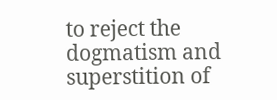to reject the dogmatism and superstition of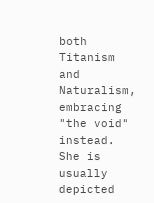both Titanism and Naturalism, embracing "the void" instead. She is usually depicted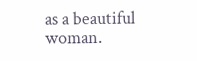as a beautiful woman.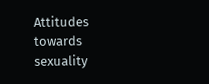Attitudes towards sexuality